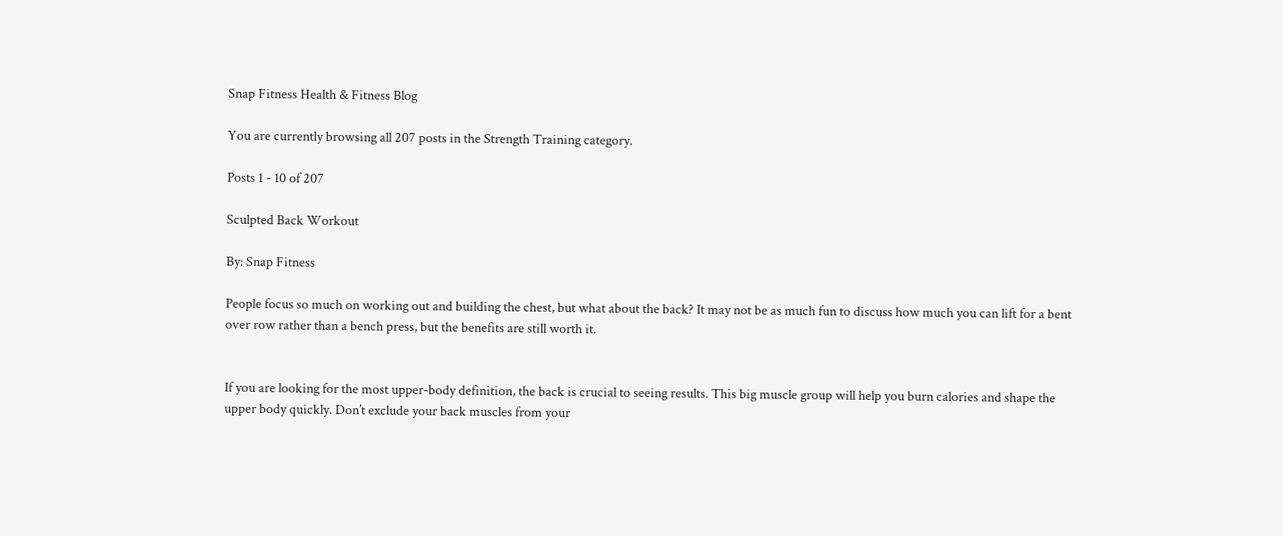Snap Fitness Health & Fitness Blog

You are currently browsing all 207 posts in the Strength Training category.

Posts 1 - 10 of 207

Sculpted Back Workout

By: Snap Fitness

People focus so much on working out and building the chest, but what about the back? It may not be as much fun to discuss how much you can lift for a bent over row rather than a bench press, but the benefits are still worth it.


If you are looking for the most upper-body definition, the back is crucial to seeing results. This big muscle group will help you burn calories and shape the upper body quickly. Don’t exclude your back muscles from your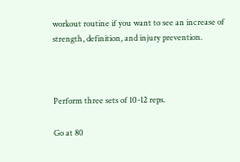workout routine if you want to see an increase of strength, definition, and injury prevention.



Perform three sets of 10-12 reps.

Go at 80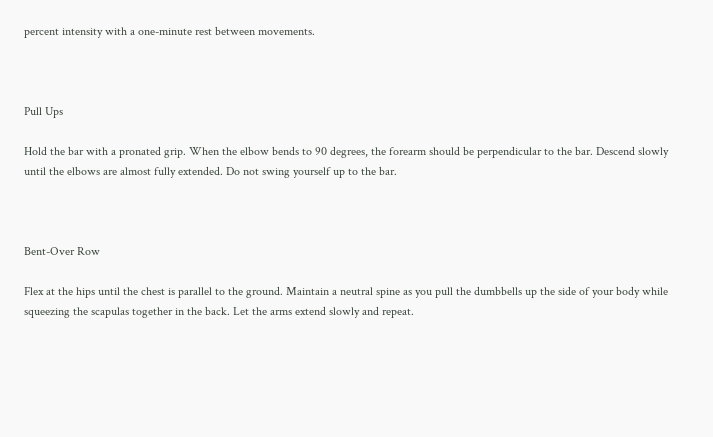percent intensity with a one-minute rest between movements.



Pull Ups

Hold the bar with a pronated grip. When the elbow bends to 90 degrees, the forearm should be perpendicular to the bar. Descend slowly until the elbows are almost fully extended. Do not swing yourself up to the bar.



Bent-Over Row

Flex at the hips until the chest is parallel to the ground. Maintain a neutral spine as you pull the dumbbells up the side of your body while squeezing the scapulas together in the back. Let the arms extend slowly and repeat.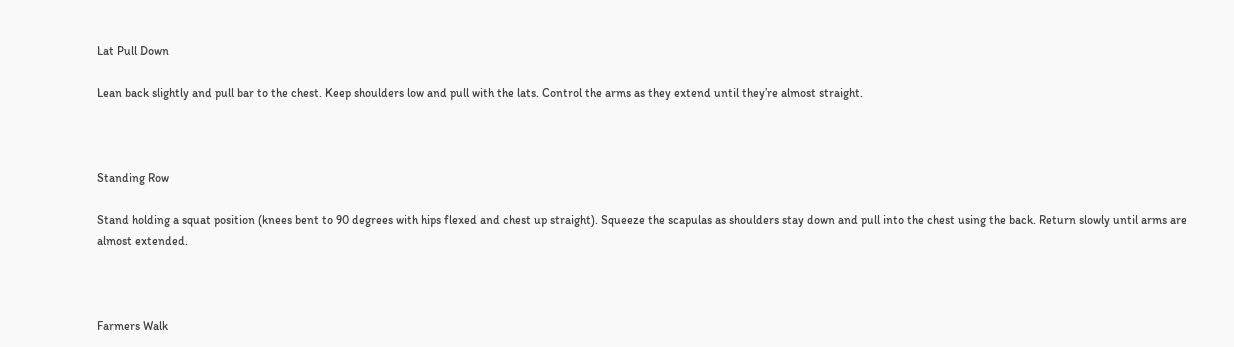Lat Pull Down

Lean back slightly and pull bar to the chest. Keep shoulders low and pull with the lats. Control the arms as they extend until they’re almost straight.



Standing Row

Stand holding a squat position (knees bent to 90 degrees with hips flexed and chest up straight). Squeeze the scapulas as shoulders stay down and pull into the chest using the back. Return slowly until arms are almost extended.



Farmers Walk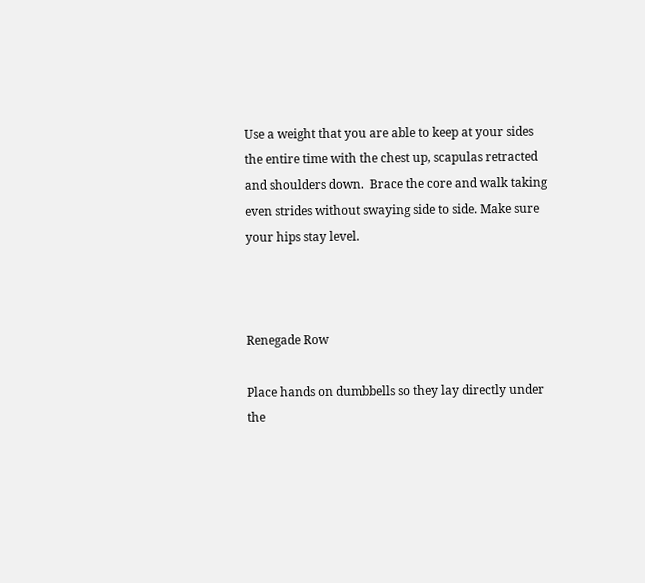Use a weight that you are able to keep at your sides the entire time with the chest up, scapulas retracted and shoulders down.  Brace the core and walk taking even strides without swaying side to side. Make sure your hips stay level.



Renegade Row

Place hands on dumbbells so they lay directly under the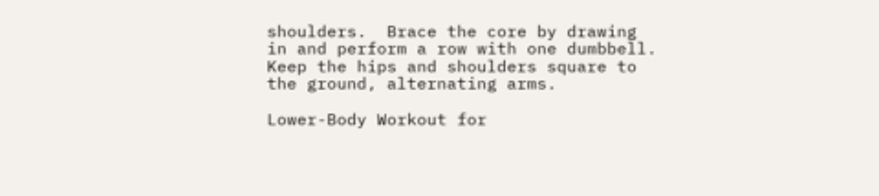shoulders.  Brace the core by drawing in and perform a row with one dumbbell. Keep the hips and shoulders square to the ground, alternating arms.

Lower-Body Workout for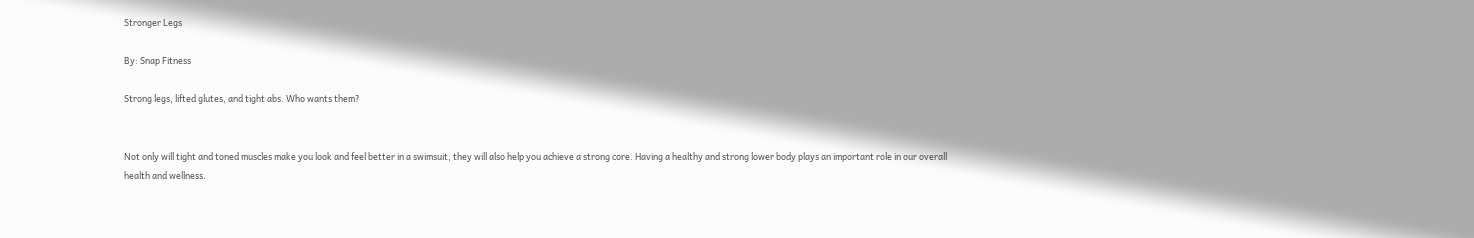Stronger Legs

By: Snap Fitness

Strong legs, lifted glutes, and tight abs. Who wants them?


Not only will tight and toned muscles make you look and feel better in a swimsuit, they will also help you achieve a strong core. Having a healthy and strong lower body plays an important role in our overall health and wellness.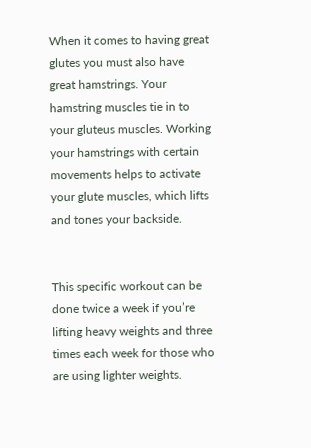When it comes to having great glutes you must also have great hamstrings. Your hamstring muscles tie in to your gluteus muscles. Working your hamstrings with certain movements helps to activate your glute muscles, which lifts and tones your backside.


This specific workout can be done twice a week if you’re lifting heavy weights and three times each week for those who are using lighter weights.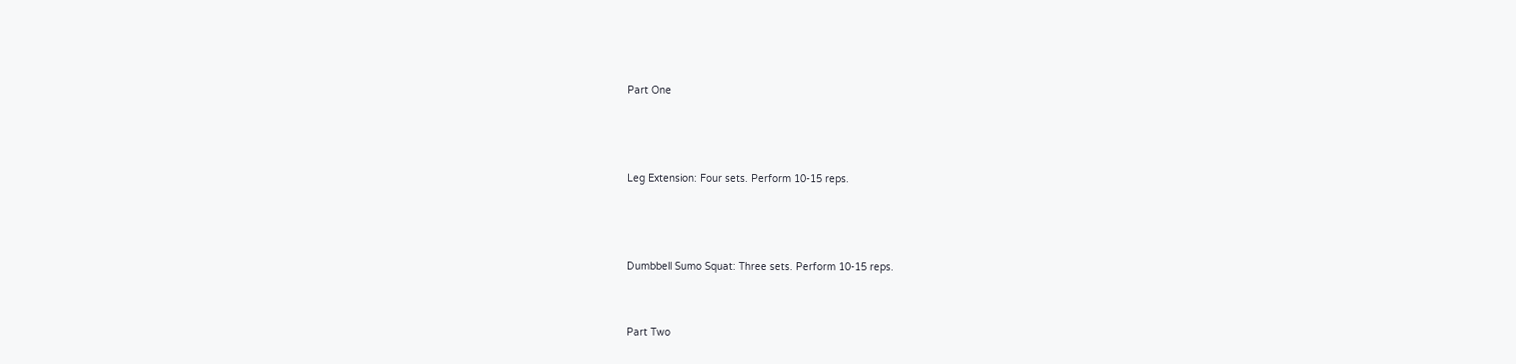Part One



Leg Extension: Four sets. Perform 10-15 reps.



Dumbbell Sumo Squat: Three sets. Perform 10-15 reps.


Part Two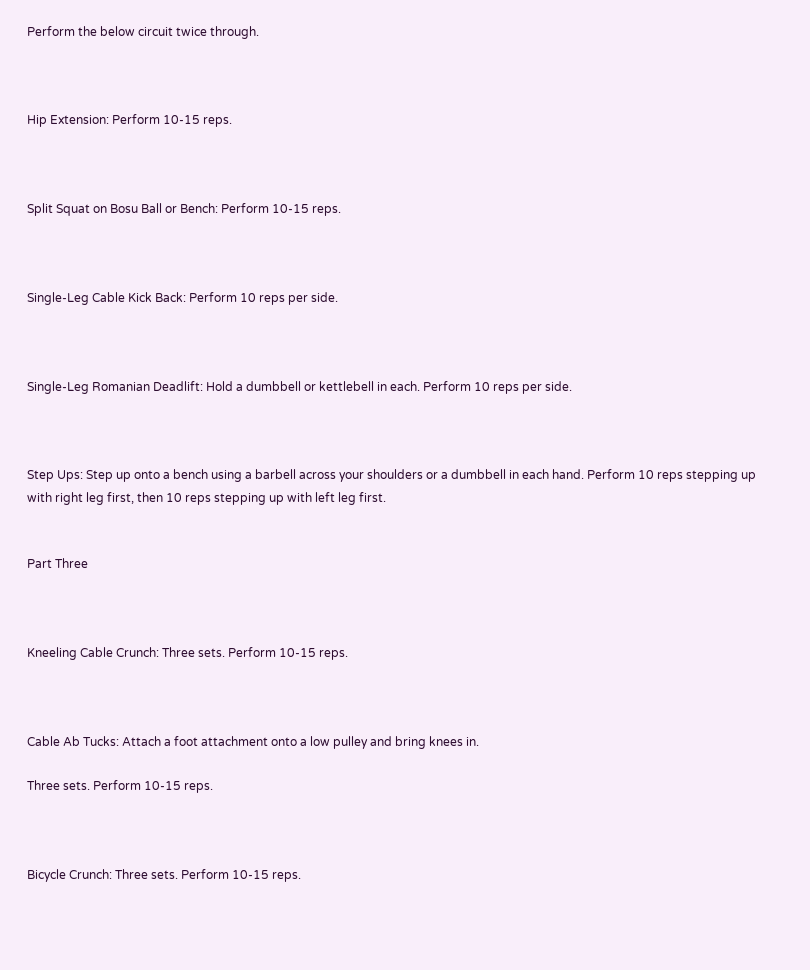Perform the below circuit twice through.



Hip Extension: Perform 10-15 reps.



Split Squat on Bosu Ball or Bench: Perform 10-15 reps.



Single-Leg Cable Kick Back: Perform 10 reps per side.



Single-Leg Romanian Deadlift: Hold a dumbbell or kettlebell in each. Perform 10 reps per side.



Step Ups: Step up onto a bench using a barbell across your shoulders or a dumbbell in each hand. Perform 10 reps stepping up with right leg first, then 10 reps stepping up with left leg first.


Part Three



Kneeling Cable Crunch: Three sets. Perform 10-15 reps.



Cable Ab Tucks: Attach a foot attachment onto a low pulley and bring knees in.

Three sets. Perform 10-15 reps.



Bicycle Crunch: Three sets. Perform 10-15 reps.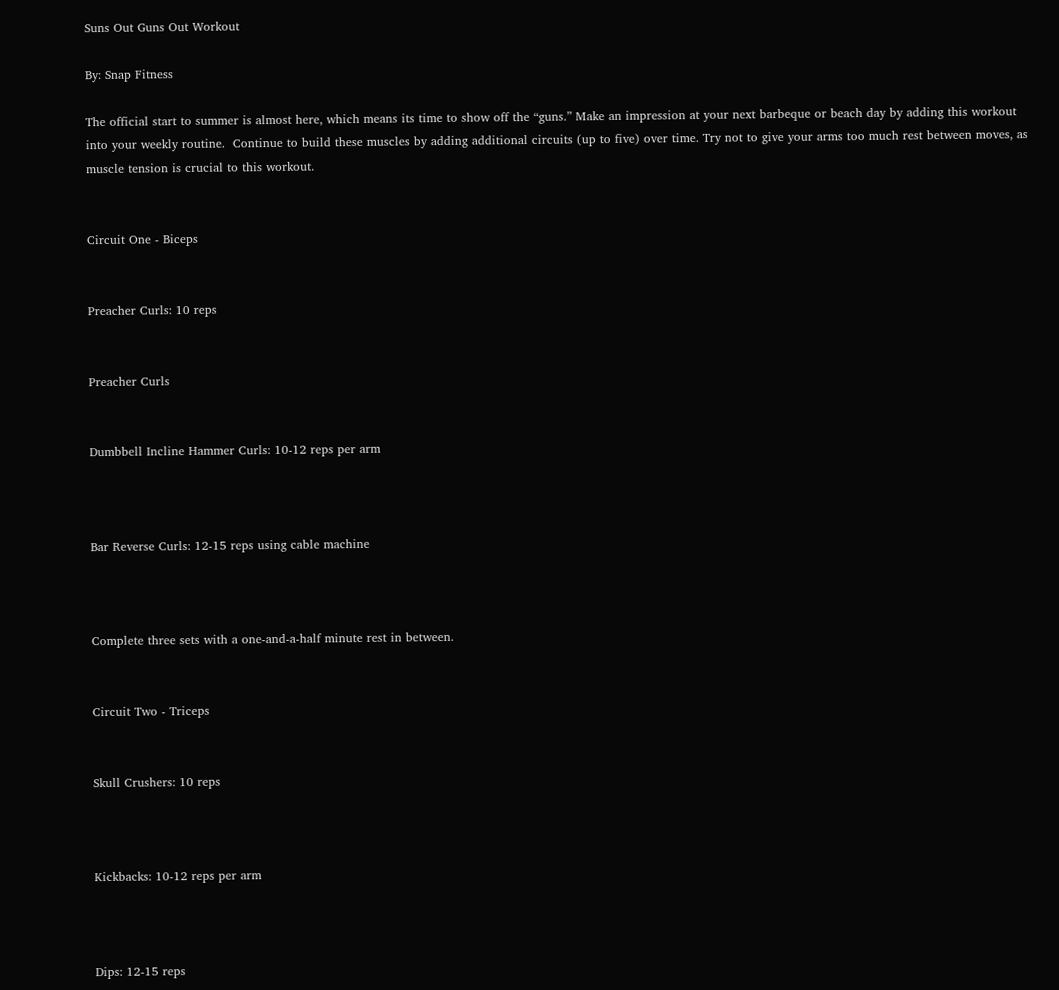Suns Out Guns Out Workout

By: Snap Fitness

The official start to summer is almost here, which means its time to show off the “guns.” Make an impression at your next barbeque or beach day by adding this workout into your weekly routine.  Continue to build these muscles by adding additional circuits (up to five) over time. Try not to give your arms too much rest between moves, as muscle tension is crucial to this workout.


Circuit One - Biceps


Preacher Curls: 10 reps


Preacher Curls


Dumbbell Incline Hammer Curls: 10-12 reps per arm



Bar Reverse Curls: 12-15 reps using cable machine



Complete three sets with a one-and-a-half minute rest in between.


Circuit Two - Triceps


Skull Crushers: 10 reps



Kickbacks: 10-12 reps per arm



Dips: 12-15 reps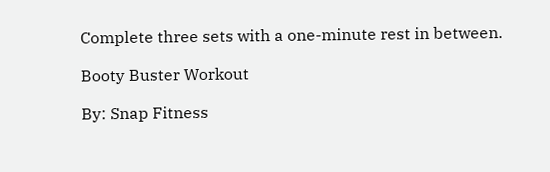Complete three sets with a one-minute rest in between.

Booty Buster Workout

By: Snap Fitness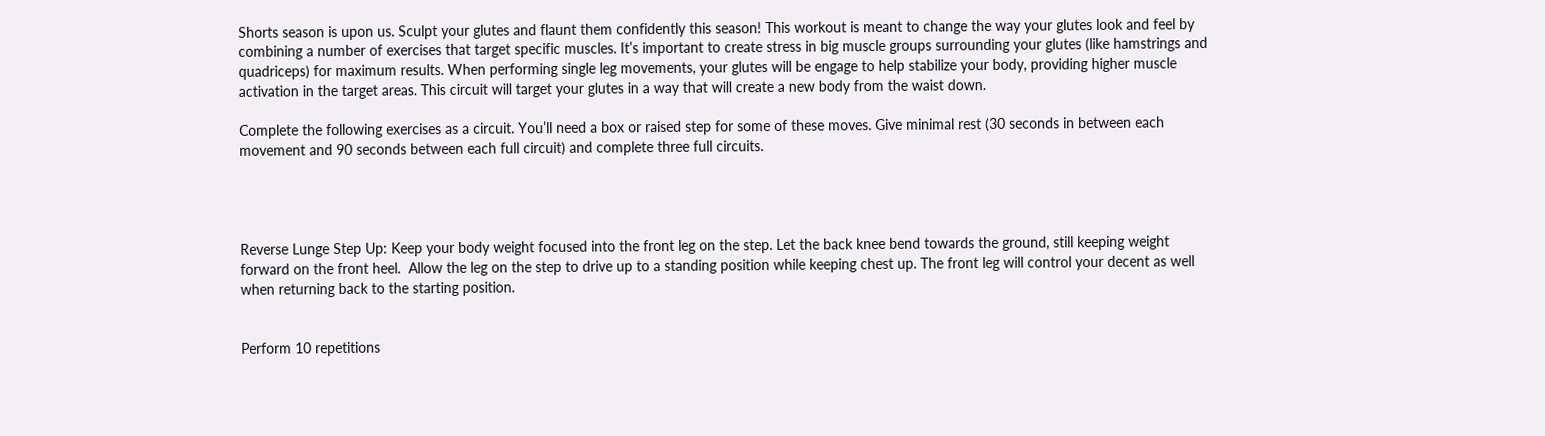Shorts season is upon us. Sculpt your glutes and flaunt them confidently this season! This workout is meant to change the way your glutes look and feel by combining a number of exercises that target specific muscles. It’s important to create stress in big muscle groups surrounding your glutes (like hamstrings and quadriceps) for maximum results. When performing single leg movements, your glutes will be engage to help stabilize your body, providing higher muscle activation in the target areas. This circuit will target your glutes in a way that will create a new body from the waist down.

Complete the following exercises as a circuit. You’ll need a box or raised step for some of these moves. Give minimal rest (30 seconds in between each movement and 90 seconds between each full circuit) and complete three full circuits.




Reverse Lunge Step Up: Keep your body weight focused into the front leg on the step. Let the back knee bend towards the ground, still keeping weight forward on the front heel.  Allow the leg on the step to drive up to a standing position while keeping chest up. The front leg will control your decent as well when returning back to the starting position.


Perform 10 repetitions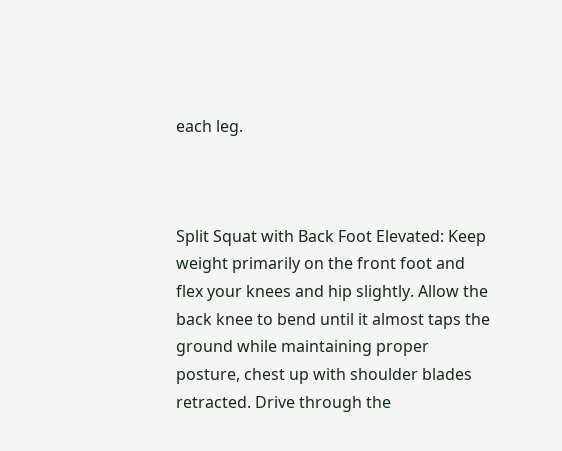each leg.



Split Squat with Back Foot Elevated: Keep weight primarily on the front foot and flex your knees and hip slightly. Allow the back knee to bend until it almost taps the ground while maintaining proper posture, chest up with shoulder blades retracted. Drive through the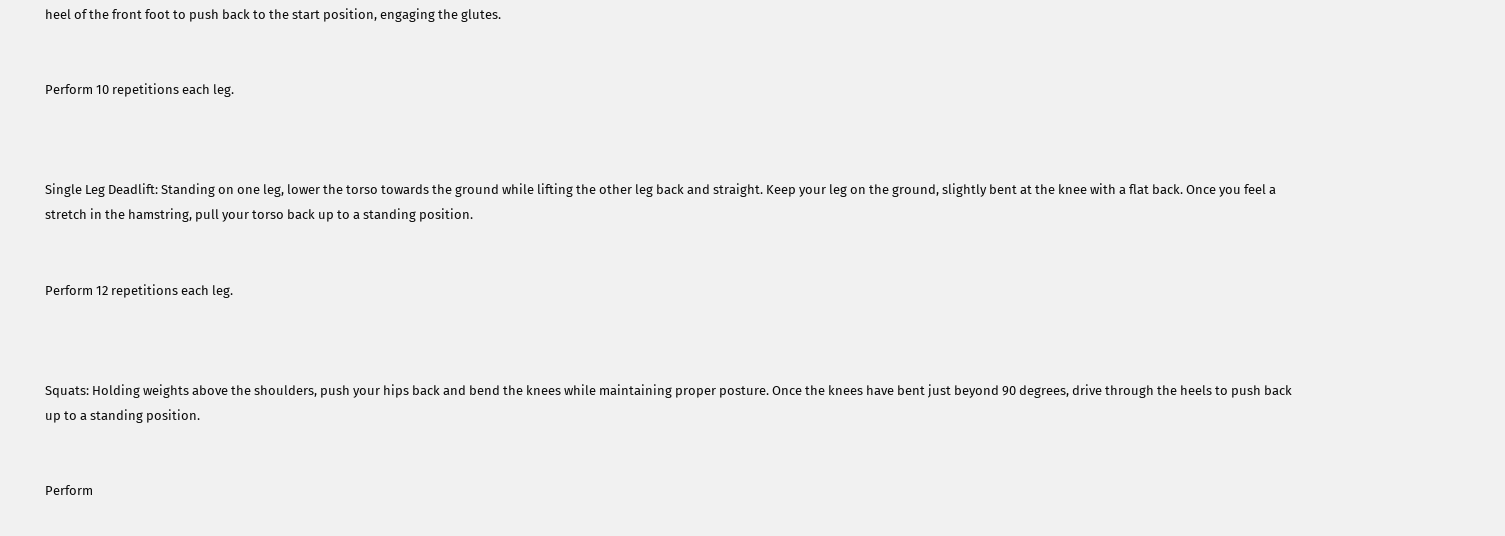heel of the front foot to push back to the start position, engaging the glutes.


Perform 10 repetitions each leg.



Single Leg Deadlift: Standing on one leg, lower the torso towards the ground while lifting the other leg back and straight. Keep your leg on the ground, slightly bent at the knee with a flat back. Once you feel a stretch in the hamstring, pull your torso back up to a standing position.


Perform 12 repetitions each leg.



Squats: Holding weights above the shoulders, push your hips back and bend the knees while maintaining proper posture. Once the knees have bent just beyond 90 degrees, drive through the heels to push back up to a standing position.


Perform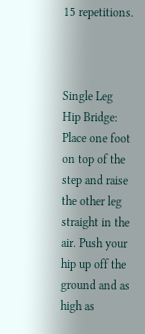15 repetitions.



Single Leg Hip Bridge: Place one foot on top of the step and raise the other leg straight in the air. Push your hip up off the ground and as high as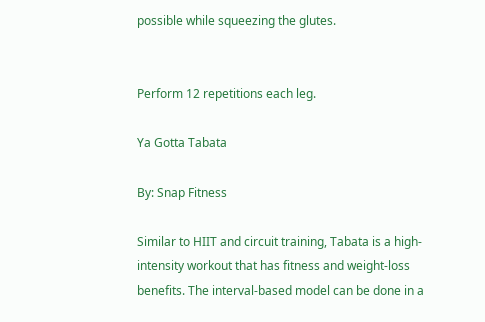possible while squeezing the glutes.


Perform 12 repetitions each leg.

Ya Gotta Tabata

By: Snap Fitness

Similar to HIIT and circuit training, Tabata is a high-intensity workout that has fitness and weight-loss benefits. The interval-based model can be done in a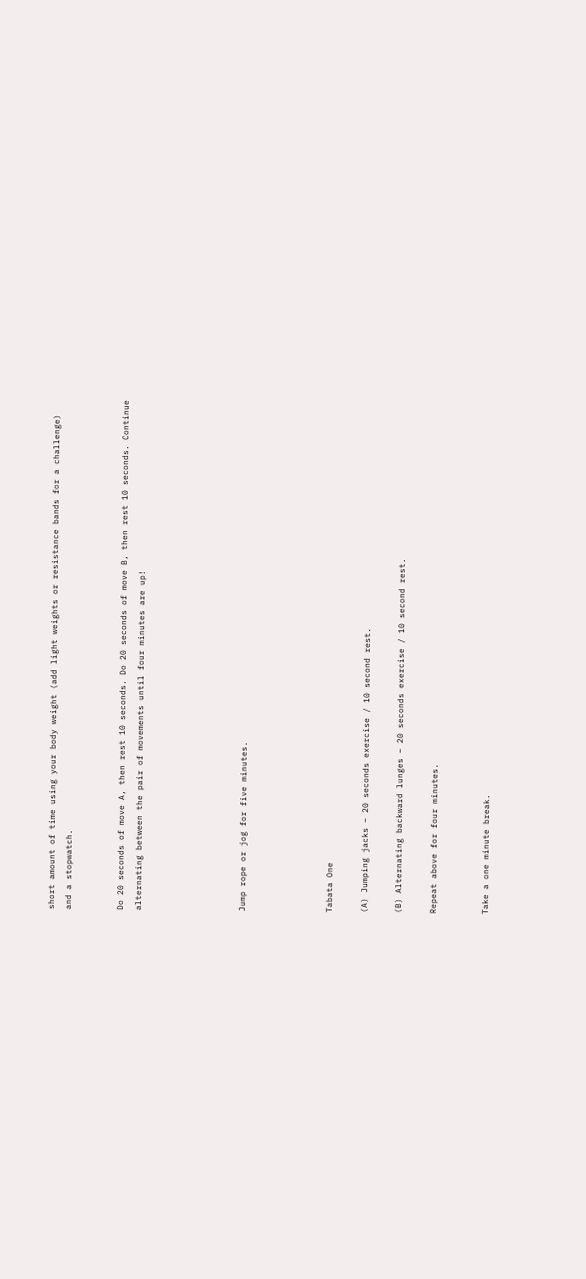short amount of time using your body weight (add light weights or resistance bands for a challenge) and a stopwatch.


Do 20 seconds of move A, then rest 10 seconds. Do 20 seconds of move B, then rest 10 seconds. Continue alternating between the pair of movements until four minutes are up!





Jump rope or jog for five minutes.




Tabata One

(A) Jumping jacks – 20 seconds exercise / 10 second rest.

(B) Alternating backward lunges – 20 seconds exercise / 10 second rest.

Repeat above for four minutes.


Take a one minute break.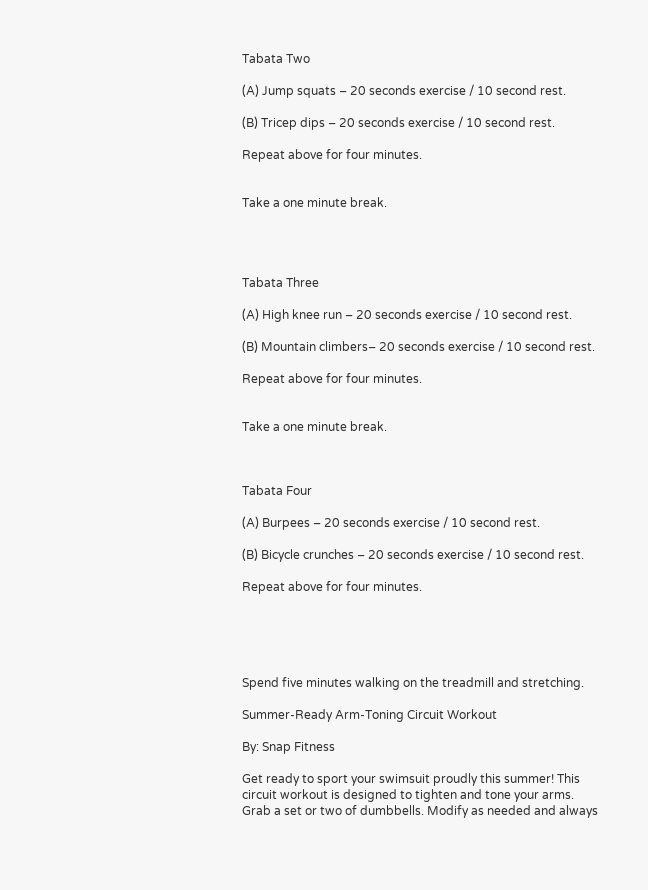Tabata Two

(A) Jump squats – 20 seconds exercise / 10 second rest.

(B) Tricep dips – 20 seconds exercise / 10 second rest.

Repeat above for four minutes.


Take a one minute break.




Tabata Three

(A) High knee run – 20 seconds exercise / 10 second rest.

(B) Mountain climbers– 20 seconds exercise / 10 second rest.

Repeat above for four minutes.


Take a one minute break.



Tabata Four

(A) Burpees – 20 seconds exercise / 10 second rest.

(B) Bicycle crunches – 20 seconds exercise / 10 second rest.

Repeat above for four minutes.





Spend five minutes walking on the treadmill and stretching.

Summer-Ready Arm-Toning Circuit Workout

By: Snap Fitness

Get ready to sport your swimsuit proudly this summer! This circuit workout is designed to tighten and tone your arms. Grab a set or two of dumbbells. Modify as needed and always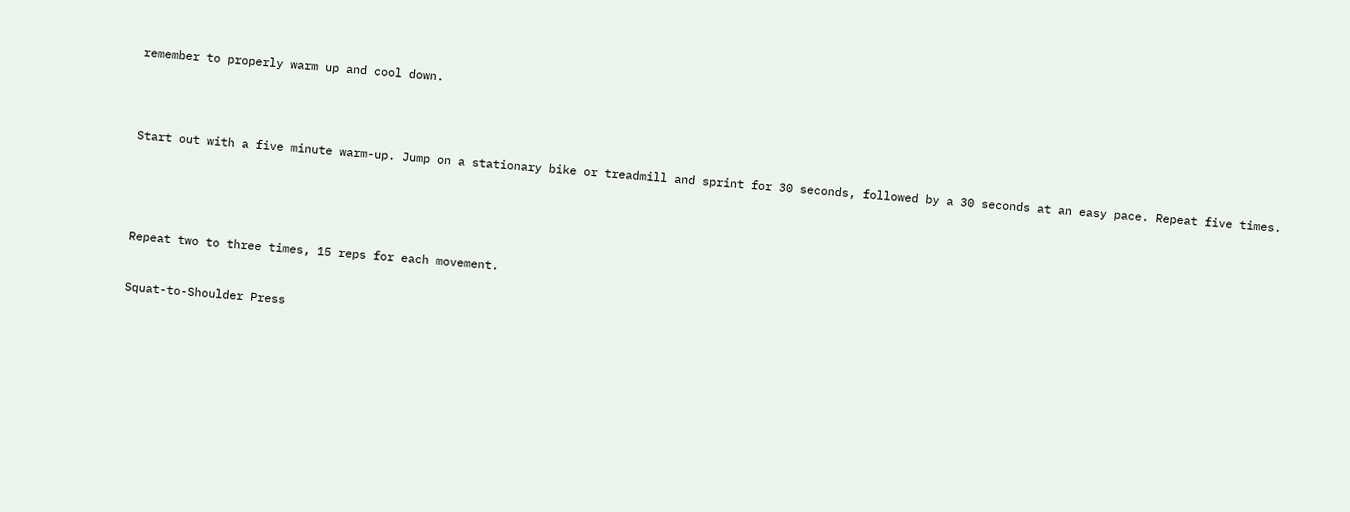remember to properly warm up and cool down.




Start out with a five minute warm-up. Jump on a stationary bike or treadmill and sprint for 30 seconds, followed by a 30 seconds at an easy pace. Repeat five times.





Repeat two to three times, 15 reps for each movement.


Squat-to-Shoulder Press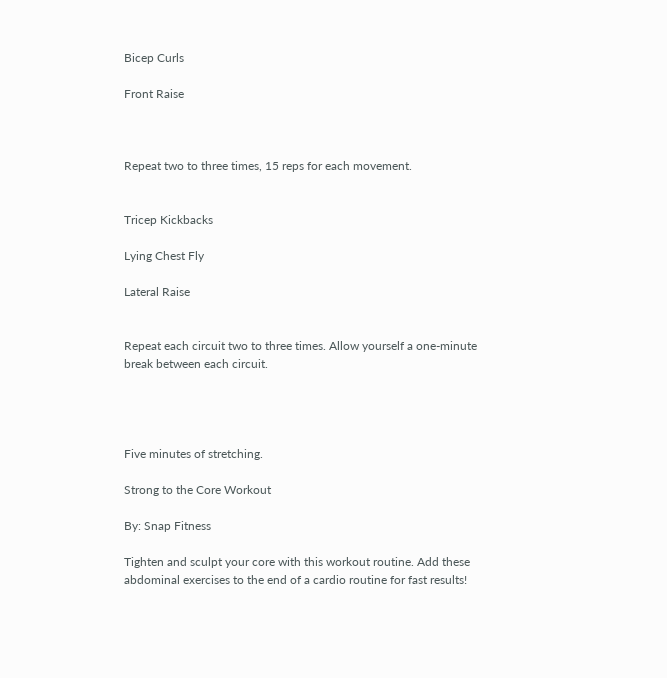Bicep Curls

Front Raise



Repeat two to three times, 15 reps for each movement.


Tricep Kickbacks

Lying Chest Fly

Lateral Raise


Repeat each circuit two to three times. Allow yourself a one-minute break between each circuit.




Five minutes of stretching.

Strong to the Core Workout

By: Snap Fitness

Tighten and sculpt your core with this workout routine. Add these abdominal exercises to the end of a cardio routine for fast results!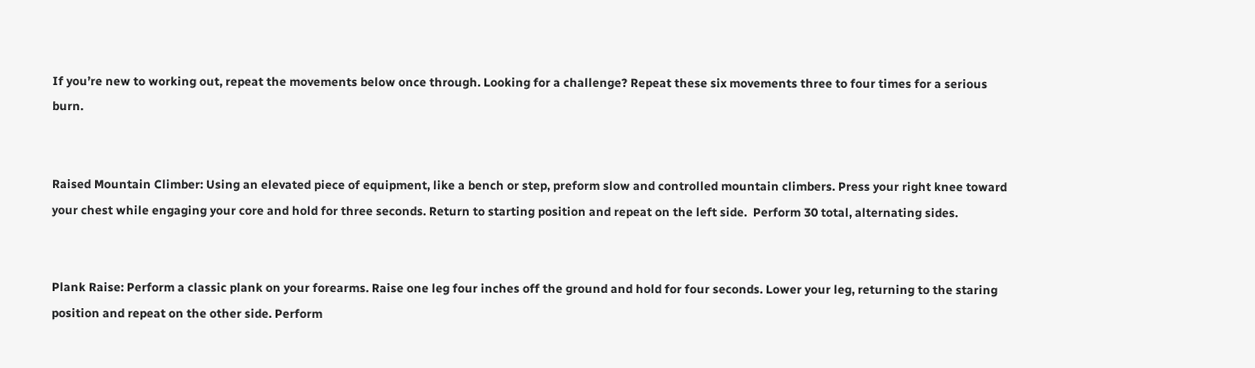If you’re new to working out, repeat the movements below once through. Looking for a challenge? Repeat these six movements three to four times for a serious burn.


Raised Mountain Climber: Using an elevated piece of equipment, like a bench or step, preform slow and controlled mountain climbers. Press your right knee toward your chest while engaging your core and hold for three seconds. Return to starting position and repeat on the left side.  Perform 30 total, alternating sides.


Plank Raise: Perform a classic plank on your forearms. Raise one leg four inches off the ground and hold for four seconds. Lower your leg, returning to the staring position and repeat on the other side. Perform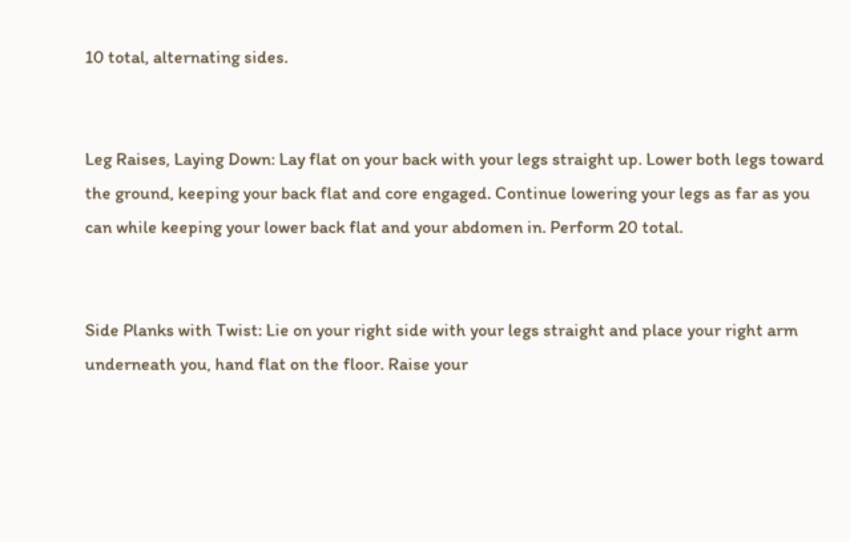10 total, alternating sides.


Leg Raises, Laying Down: Lay flat on your back with your legs straight up. Lower both legs toward the ground, keeping your back flat and core engaged. Continue lowering your legs as far as you can while keeping your lower back flat and your abdomen in. Perform 20 total.


Side Planks with Twist: Lie on your right side with your legs straight and place your right arm underneath you, hand flat on the floor. Raise your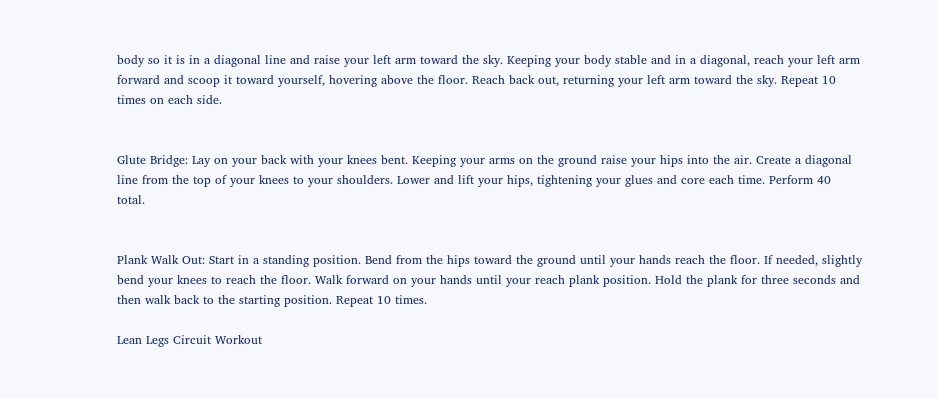body so it is in a diagonal line and raise your left arm toward the sky. Keeping your body stable and in a diagonal, reach your left arm forward and scoop it toward yourself, hovering above the floor. Reach back out, returning your left arm toward the sky. Repeat 10 times on each side.


Glute Bridge: Lay on your back with your knees bent. Keeping your arms on the ground raise your hips into the air. Create a diagonal line from the top of your knees to your shoulders. Lower and lift your hips, tightening your glues and core each time. Perform 40 total.


Plank Walk Out: Start in a standing position. Bend from the hips toward the ground until your hands reach the floor. If needed, slightly bend your knees to reach the floor. Walk forward on your hands until your reach plank position. Hold the plank for three seconds and then walk back to the starting position. Repeat 10 times.

Lean Legs Circuit Workout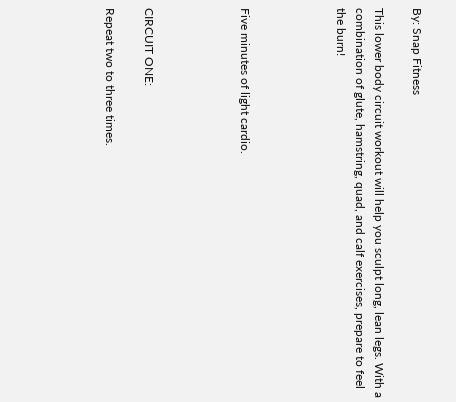By: Snap Fitness

This lower body circuit workout will help you sculpt long, lean legs. With a combination of glute, hamstring, quad, and calf exercises, prepare to feel the burn!




Five minutes of light cardio.




CIRCUIT ONE:

Repeat two to three times.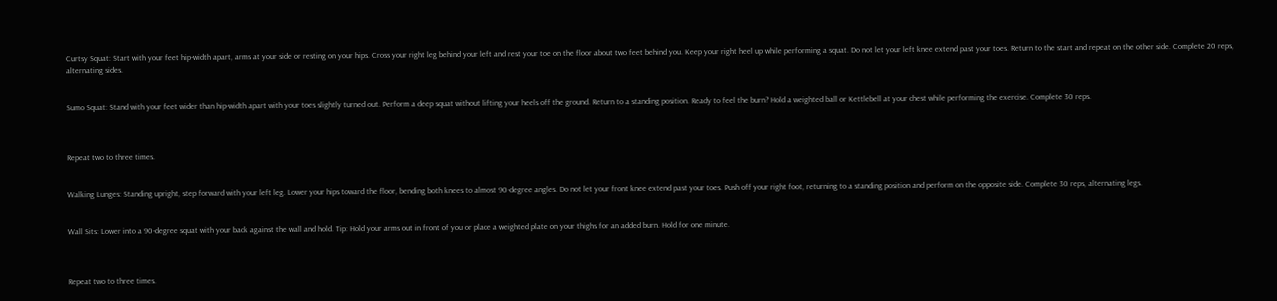Curtsy Squat: Start with your feet hip-width apart, arms at your side or resting on your hips. Cross your right leg behind your left and rest your toe on the floor about two feet behind you. Keep your right heel up while performing a squat. Do not let your left knee extend past your toes. Return to the start and repeat on the other side. Complete 20 reps, alternating sides.


Sumo Squat: Stand with your feet wider than hip-width apart with your toes slightly turned out. Perform a deep squat without lifting your heels off the ground. Return to a standing position. Ready to feel the burn? Hold a weighted ball or Kettlebell at your chest while performing the exercise. Complete 30 reps.



Repeat two to three times.


Walking Lunges: Standing upright, step forward with your left leg. Lower your hips toward the floor, bending both knees to almost 90-degree angles. Do not let your front knee extend past your toes. Push off your right foot, returning to a standing position and perform on the opposite side. Complete 30 reps, alternating legs.


Wall Sits: Lower into a 90-degree squat with your back against the wall and hold. Tip: Hold your arms out in front of you or place a weighted plate on your thighs for an added burn. Hold for one minute.



Repeat two to three times.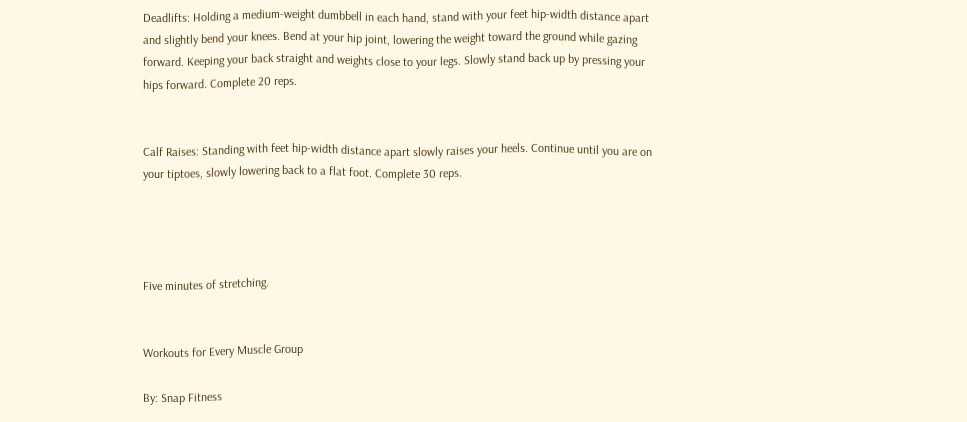Deadlifts: Holding a medium-weight dumbbell in each hand, stand with your feet hip-width distance apart and slightly bend your knees. Bend at your hip joint, lowering the weight toward the ground while gazing forward. Keeping your back straight and weights close to your legs. Slowly stand back up by pressing your hips forward. Complete 20 reps.


Calf Raises: Standing with feet hip-width distance apart slowly raises your heels. Continue until you are on your tiptoes, slowly lowering back to a flat foot. Complete 30 reps.




Five minutes of stretching.


Workouts for Every Muscle Group

By: Snap Fitness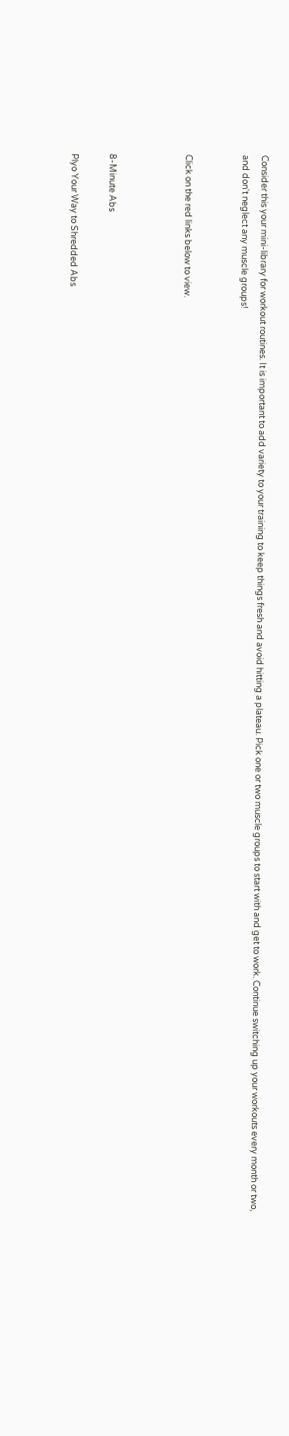Consider this your mini-library for workout routines. It is important to add variety to your training to keep things fresh and avoid hitting a plateau. Pick one or two muscle groups to start with and get to work. Continue switching up your workouts every month or two, and don't neglect any muscle groups!


Click on the red links below to view.



8-Minute Abs

Plyo Your Way to Shredded Abs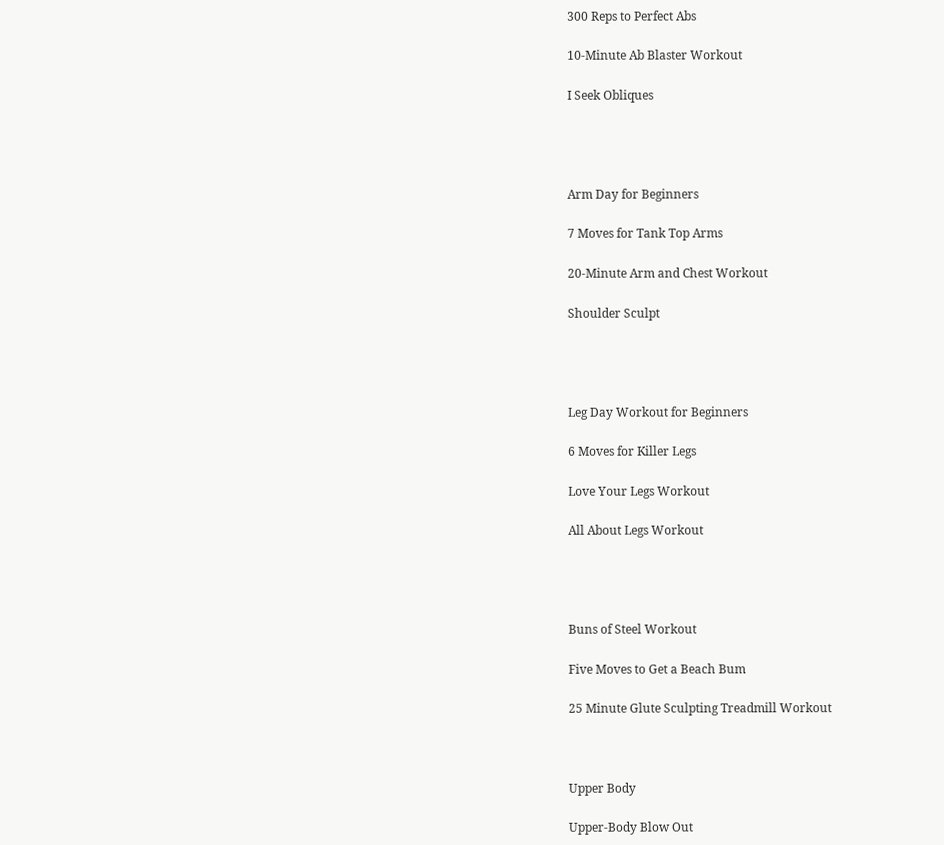300 Reps to Perfect Abs

10-Minute Ab Blaster Workout

I Seek Obliques




Arm Day for Beginners

7 Moves for Tank Top Arms

20-Minute Arm and Chest Workout

Shoulder Sculpt




Leg Day Workout for Beginners

6 Moves for Killer Legs

Love Your Legs Workout

All About Legs Workout




Buns of Steel Workout

Five Moves to Get a Beach Bum

25 Minute Glute Sculpting Treadmill Workout



Upper Body

Upper-Body Blow Out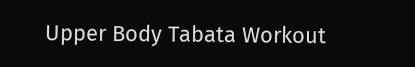Upper Body Tabata Workout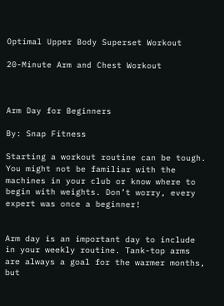Optimal Upper Body Superset Workout

20-Minute Arm and Chest Workout



Arm Day for Beginners

By: Snap Fitness

Starting a workout routine can be tough. You might not be familiar with the machines in your club or know where to begin with weights. Don’t worry, every expert was once a beginner!


Arm day is an important day to include in your weekly routine. Tank-top arms are always a goal for the warmer months, but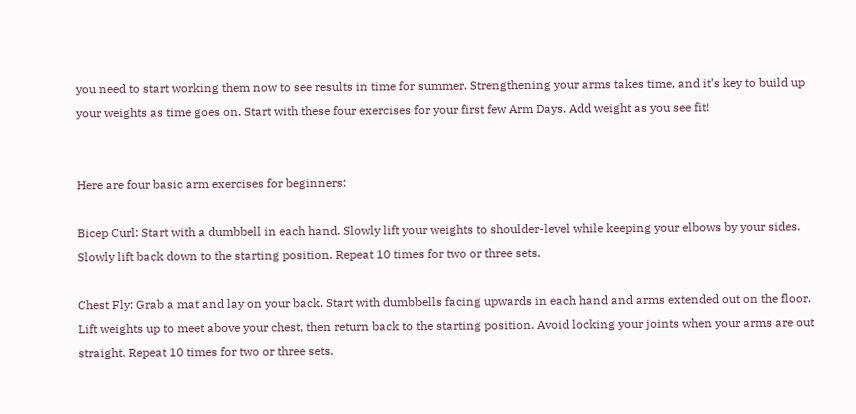you need to start working them now to see results in time for summer. Strengthening your arms takes time, and it’s key to build up your weights as time goes on. Start with these four exercises for your first few Arm Days. Add weight as you see fit!


Here are four basic arm exercises for beginners:

Bicep Curl: Start with a dumbbell in each hand. Slowly lift your weights to shoulder-level while keeping your elbows by your sides. Slowly lift back down to the starting position. Repeat 10 times for two or three sets.

Chest Fly: Grab a mat and lay on your back. Start with dumbbells facing upwards in each hand and arms extended out on the floor. Lift weights up to meet above your chest, then return back to the starting position. Avoid locking your joints when your arms are out straight. Repeat 10 times for two or three sets.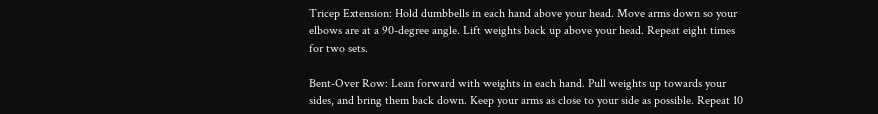Tricep Extension: Hold dumbbells in each hand above your head. Move arms down so your elbows are at a 90-degree angle. Lift weights back up above your head. Repeat eight times for two sets.

Bent-Over Row: Lean forward with weights in each hand. Pull weights up towards your sides, and bring them back down. Keep your arms as close to your side as possible. Repeat 10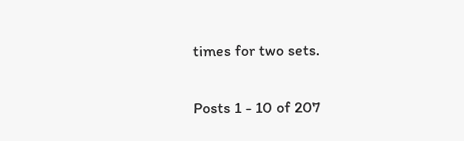times for two sets.

Posts 1 - 10 of 207